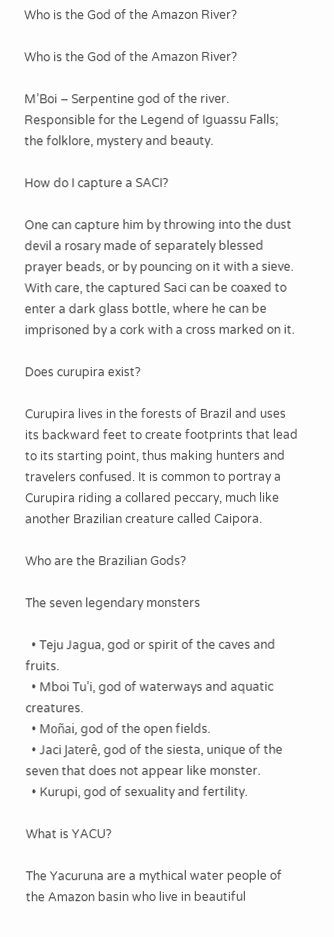Who is the God of the Amazon River?

Who is the God of the Amazon River?

M’Boi – Serpentine god of the river. Responsible for the Legend of Iguassu Falls; the folklore, mystery and beauty.

How do I capture a SACI?

One can capture him by throwing into the dust devil a rosary made of separately blessed prayer beads, or by pouncing on it with a sieve. With care, the captured Saci can be coaxed to enter a dark glass bottle, where he can be imprisoned by a cork with a cross marked on it.

Does curupira exist?

Curupira lives in the forests of Brazil and uses its backward feet to create footprints that lead to its starting point, thus making hunters and travelers confused. It is common to portray a Curupira riding a collared peccary, much like another Brazilian creature called Caipora.

Who are the Brazilian Gods?

The seven legendary monsters

  • Teju Jagua, god or spirit of the caves and fruits.
  • Mboi Tu’i, god of waterways and aquatic creatures.
  • Moñai, god of the open fields.
  • Jaci Jaterê, god of the siesta, unique of the seven that does not appear like monster.
  • Kurupi, god of sexuality and fertility.

What is YACU?

The Yacuruna are a mythical water people of the Amazon basin who live in beautiful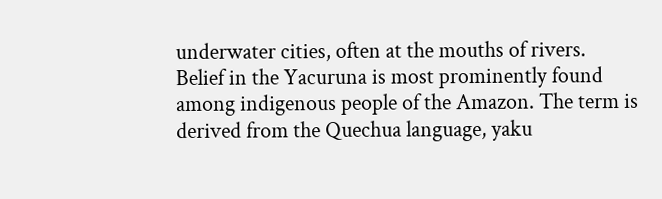underwater cities, often at the mouths of rivers. Belief in the Yacuruna is most prominently found among indigenous people of the Amazon. The term is derived from the Quechua language, yaku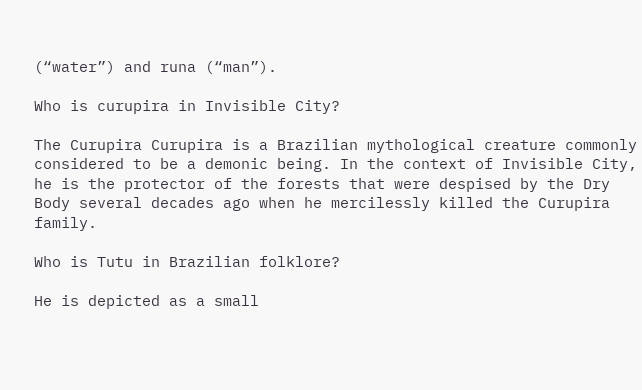(“water”) and runa (“man”).

Who is curupira in Invisible City?

The Curupira Curupira is a Brazilian mythological creature commonly considered to be a demonic being. In the context of Invisible City, he is the protector of the forests that were despised by the Dry Body several decades ago when he mercilessly killed the Curupira family.

Who is Tutu in Brazilian folklore?

He is depicted as a small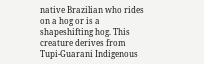native Brazilian who rides on a hog or is a shapeshifting hog. This creature derives from Tupi-Guarani Indigenous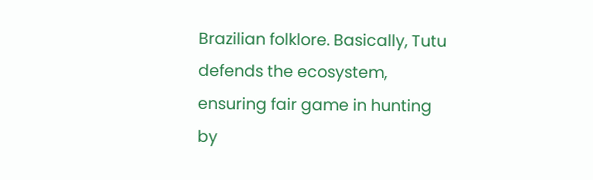Brazilian folklore. Basically, Tutu defends the ecosystem, ensuring fair game in hunting by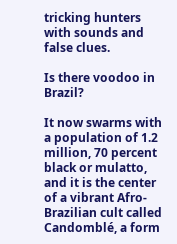tricking hunters with sounds and false clues.

Is there voodoo in Brazil?

It now swarms with a population of 1.2 million, 70 percent black or mulatto, and it is the center of a vibrant Afro‐Brazilian cult called Candomblé, a form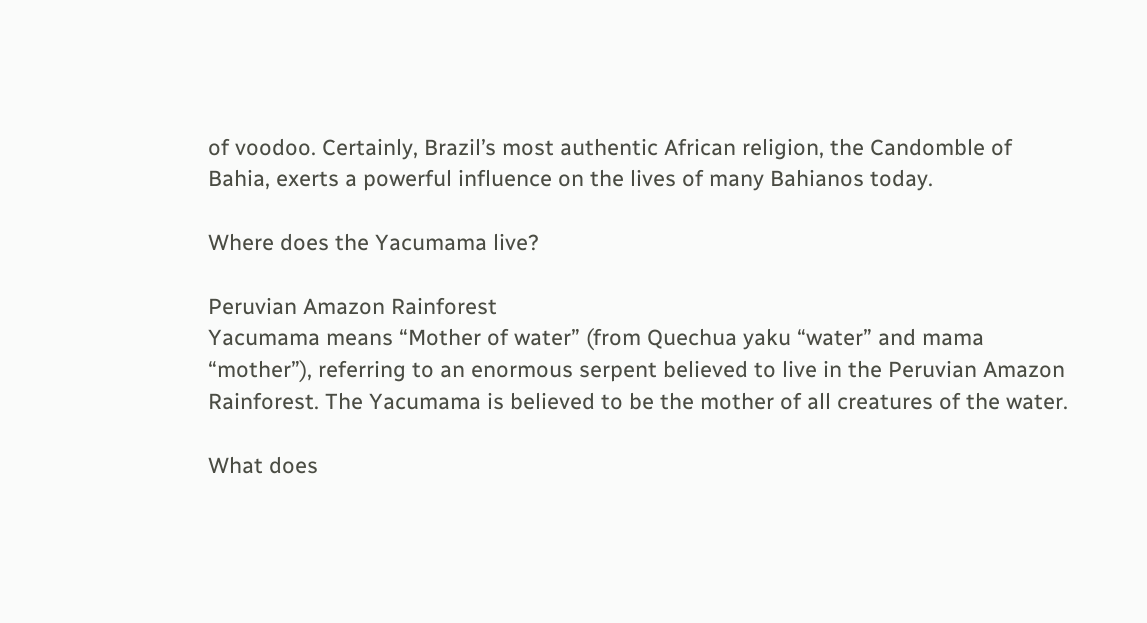of voodoo. Certainly, Brazil’s most authentic African religion, the Candomble of Bahia, exerts a powerful influence on the lives of many Bahianos today.

Where does the Yacumama live?

Peruvian Amazon Rainforest
Yacumama means “Mother of water” (from Quechua yaku “water” and mama “mother”), referring to an enormous serpent believed to live in the Peruvian Amazon Rainforest. The Yacumama is believed to be the mother of all creatures of the water.

What does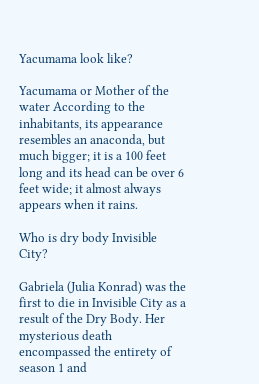Yacumama look like?

Yacumama or Mother of the water According to the inhabitants, its appearance resembles an anaconda, but much bigger; it is a 100 feet long and its head can be over 6 feet wide; it almost always appears when it rains.

Who is dry body Invisible City?

Gabriela (Julia Konrad) was the first to die in Invisible City as a result of the Dry Body. Her mysterious death encompassed the entirety of season 1 and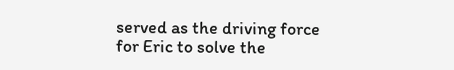served as the driving force for Eric to solve the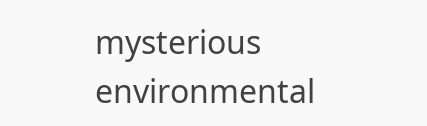mysterious environmental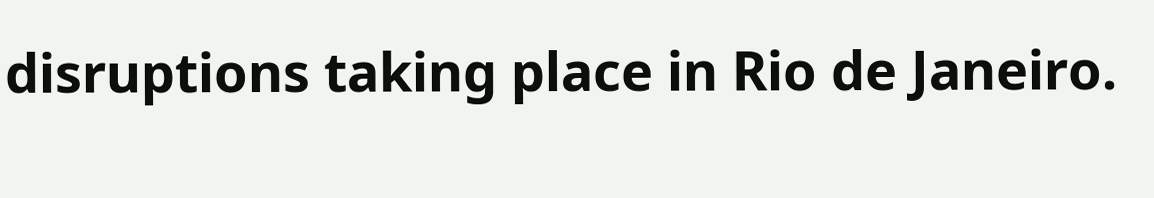disruptions taking place in Rio de Janeiro.